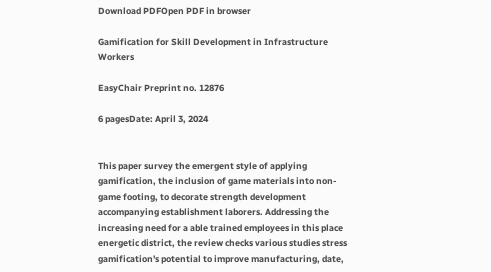Download PDFOpen PDF in browser

Gamification for Skill Development in Infrastructure Workers

EasyChair Preprint no. 12876

6 pagesDate: April 3, 2024


This paper survey the emergent style of applying gamification, the inclusion of game materials into non-game footing, to decorate strength development accompanying establishment laborers. Addressing the increasing need for a able trained employees in this place energetic district, the review checks various studies stress gamification's potential to improve manufacturing, date,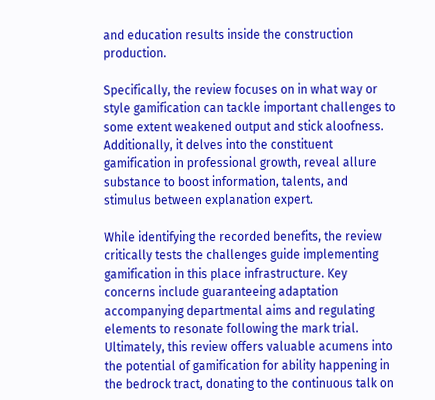and education results inside the construction production.

Specifically, the review focuses on in what way or style gamification can tackle important challenges to some extent weakened output and stick aloofness. Additionally, it delves into the constituent gamification in professional growth, reveal allure substance to boost information, talents, and stimulus between explanation expert.

While identifying the recorded benefits, the review critically tests the challenges guide implementing gamification in this place infrastructure. Key concerns include guaranteeing adaptation accompanying departmental aims and regulating elements to resonate following the mark trial. Ultimately, this review offers valuable acumens into the potential of gamification for ability happening in the bedrock tract, donating to the continuous talk on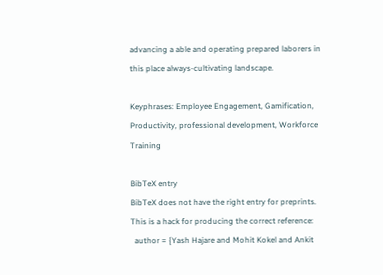advancing a able and operating prepared laborers in this place always-cultivating landscape.

Keyphrases: Employee Engagement, Gamification, Productivity, professional development, Workforce Training

BibTeX entry
BibTeX does not have the right entry for preprints. This is a hack for producing the correct reference:
  author = {Yash Hajare and Mohit Kokel and Ankit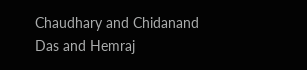Chaudhary and Chidanand Das and Hemraj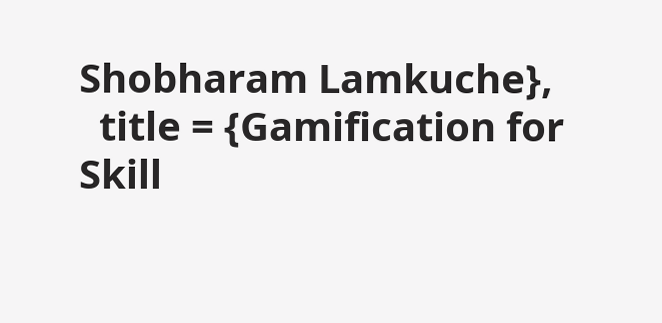Shobharam Lamkuche},
  title = {Gamification for Skill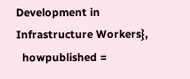Development in Infrastructure Workers},
  howpublished =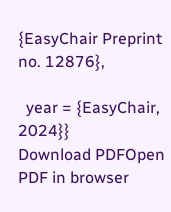{EasyChair Preprint no. 12876},

  year = {EasyChair, 2024}}
Download PDFOpen PDF in browser